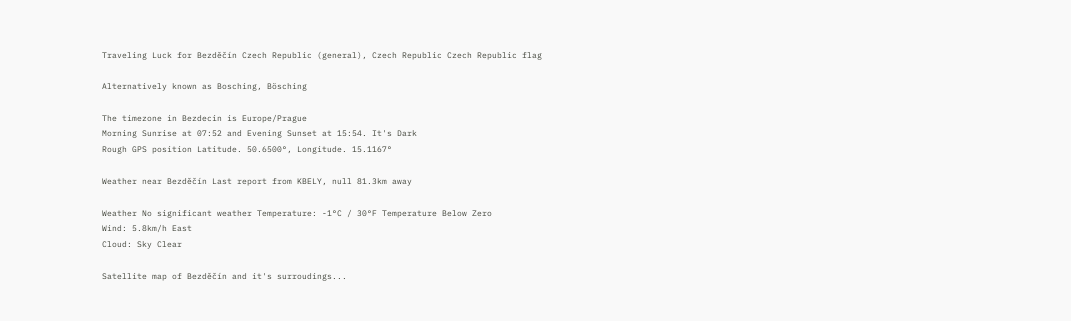Traveling Luck for Bezděčín Czech Republic (general), Czech Republic Czech Republic flag

Alternatively known as Bosching, Bösching

The timezone in Bezdecin is Europe/Prague
Morning Sunrise at 07:52 and Evening Sunset at 15:54. It's Dark
Rough GPS position Latitude. 50.6500°, Longitude. 15.1167°

Weather near Bezděčín Last report from KBELY, null 81.3km away

Weather No significant weather Temperature: -1°C / 30°F Temperature Below Zero
Wind: 5.8km/h East
Cloud: Sky Clear

Satellite map of Bezděčín and it's surroudings...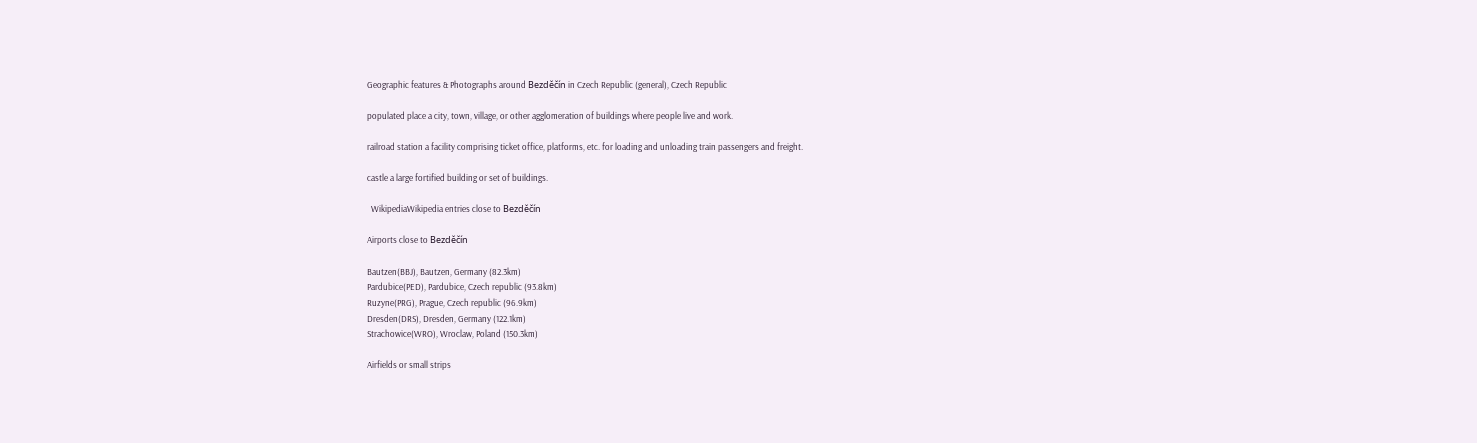Geographic features & Photographs around Bezděčín in Czech Republic (general), Czech Republic

populated place a city, town, village, or other agglomeration of buildings where people live and work.

railroad station a facility comprising ticket office, platforms, etc. for loading and unloading train passengers and freight.

castle a large fortified building or set of buildings.

  WikipediaWikipedia entries close to Bezděčín

Airports close to Bezděčín

Bautzen(BBJ), Bautzen, Germany (82.3km)
Pardubice(PED), Pardubice, Czech republic (93.8km)
Ruzyne(PRG), Prague, Czech republic (96.9km)
Dresden(DRS), Dresden, Germany (122.1km)
Strachowice(WRO), Wroclaw, Poland (150.3km)

Airfields or small strips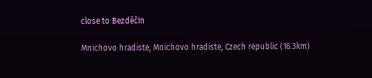close to Bezděčín

Mnichovo hradiste, Mnichovo hradiste, Czech republic (16.3km)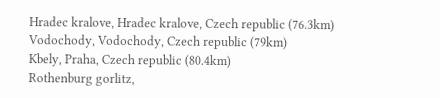Hradec kralove, Hradec kralove, Czech republic (76.3km)
Vodochody, Vodochody, Czech republic (79km)
Kbely, Praha, Czech republic (80.4km)
Rothenburg gorlitz,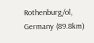Rothenburg/ol, Germany (89.8km)